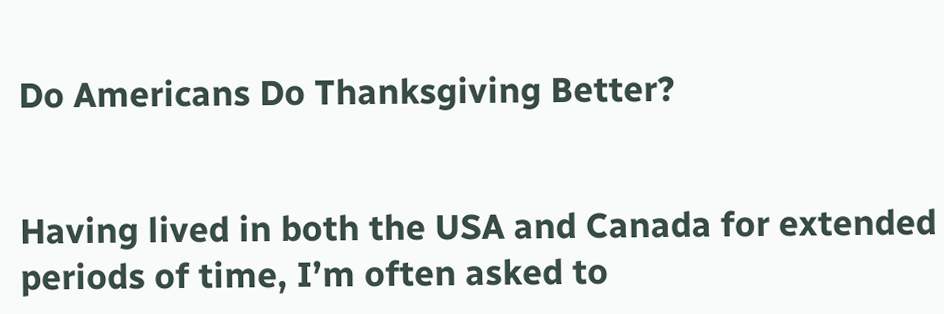Do Americans Do Thanksgiving Better?


Having lived in both the USA and Canada for extended periods of time, I’m often asked to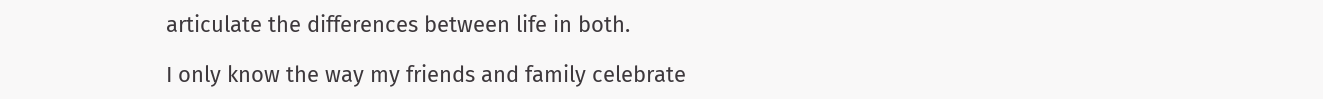articulate the differences between life in both.

I only know the way my friends and family celebrate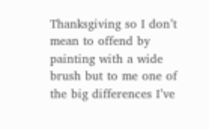Thanksgiving so I don’t mean to offend by painting with a wide brush but to me one of the big differences I’ve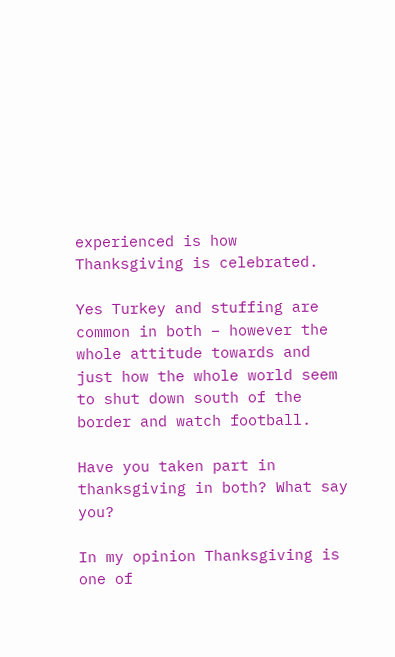experienced is how Thanksgiving is celebrated.

Yes Turkey and stuffing are common in both – however the whole attitude towards and just how the whole world seem to shut down south of the border and watch football.

Have you taken part in thanksgiving in both? What say you?

In my opinion Thanksgiving is one of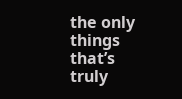the only things that’s truly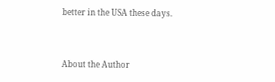better in the USA these days.


About the Author